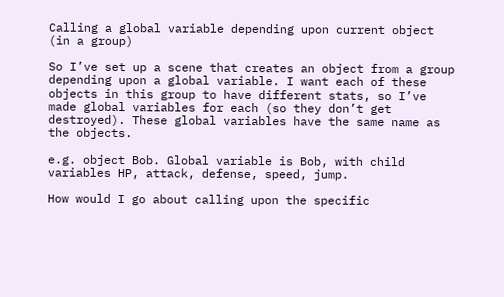Calling a global variable depending upon current object (in a group)

So I’ve set up a scene that creates an object from a group depending upon a global variable. I want each of these objects in this group to have different stats, so I’ve made global variables for each (so they don’t get destroyed). These global variables have the same name as the objects.

e.g. object Bob. Global variable is Bob, with child variables HP, attack, defense, speed, jump.

How would I go about calling upon the specific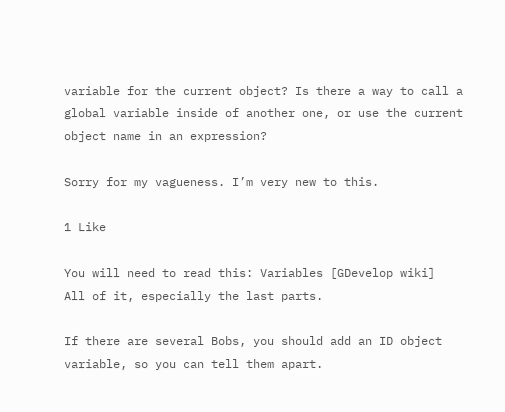variable for the current object? Is there a way to call a global variable inside of another one, or use the current object name in an expression?

Sorry for my vagueness. I’m very new to this.

1 Like

You will need to read this: Variables [GDevelop wiki]
All of it, especially the last parts.

If there are several Bobs, you should add an ID object variable, so you can tell them apart.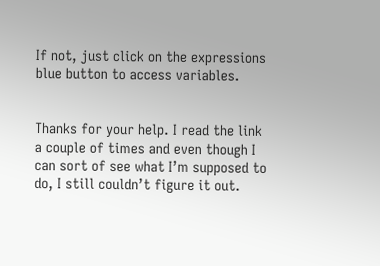If not, just click on the expressions blue button to access variables.


Thanks for your help. I read the link a couple of times and even though I can sort of see what I’m supposed to do, I still couldn’t figure it out.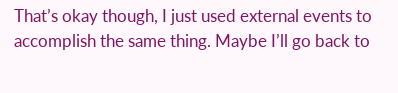That’s okay though, I just used external events to accomplish the same thing. Maybe I’ll go back to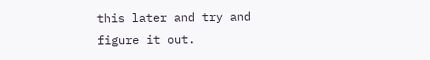this later and try and figure it out.